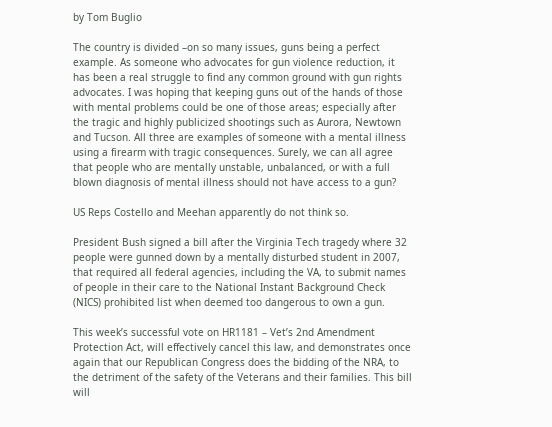by Tom Buglio

The country is divided –on so many issues, guns being a perfect example. As someone who advocates for gun violence reduction, it has been a real struggle to find any common ground with gun rights advocates. I was hoping that keeping guns out of the hands of those with mental problems could be one of those areas; especially after the tragic and highly publicized shootings such as Aurora, Newtown and Tucson. All three are examples of someone with a mental illness using a firearm with tragic consequences. Surely, we can all agree that people who are mentally unstable, unbalanced, or with a full blown diagnosis of mental illness should not have access to a gun?

US Reps Costello and Meehan apparently do not think so.

President Bush signed a bill after the Virginia Tech tragedy where 32 people were gunned down by a mentally disturbed student in 2007, that required all federal agencies, including the VA, to submit names of people in their care to the National Instant Background Check (NICS) prohibited list when deemed too dangerous to own a gun.

This week’s successful vote on HR1181 – Vet’s 2nd Amendment Protection Act, will effectively cancel this law, and demonstrates once again that our Republican Congress does the bidding of the NRA, to the detriment of the safety of the Veterans and their families. This bill will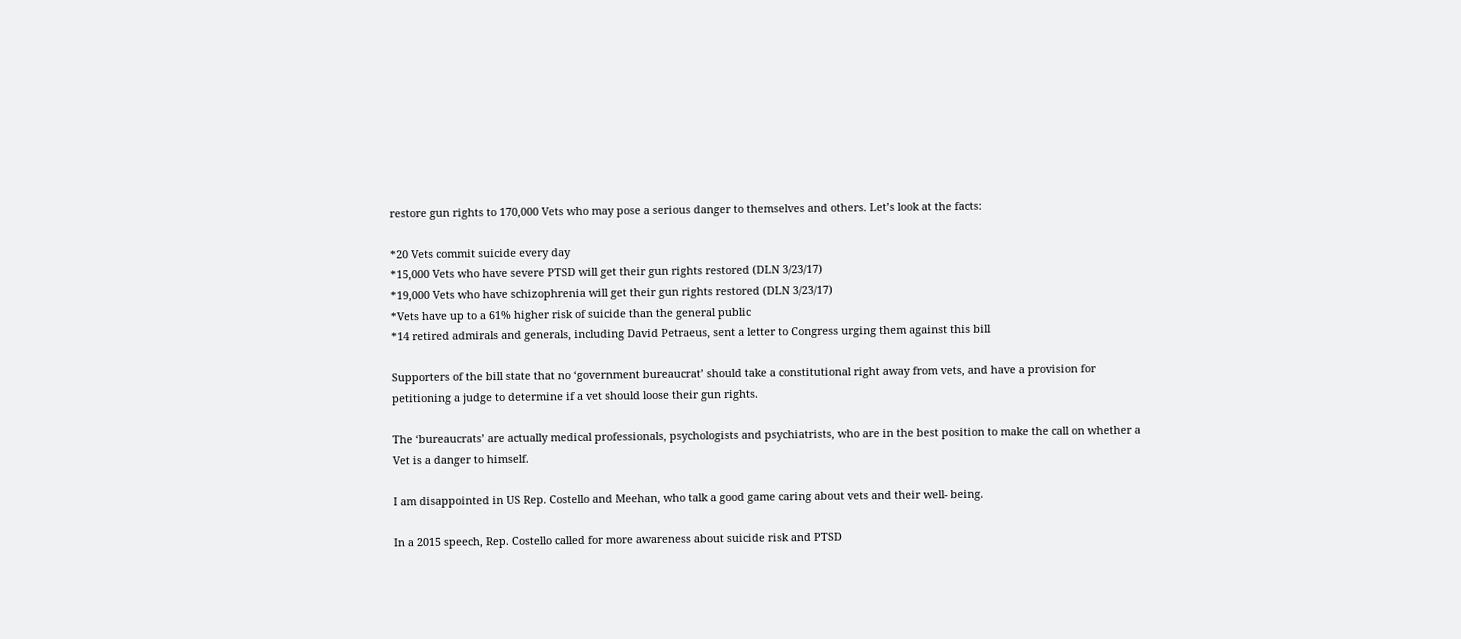restore gun rights to 170,000 Vets who may pose a serious danger to themselves and others. Let’s look at the facts:

*20 Vets commit suicide every day
*15,000 Vets who have severe PTSD will get their gun rights restored (DLN 3/23/17)
*19,000 Vets who have schizophrenia will get their gun rights restored (DLN 3/23/17)
*Vets have up to a 61% higher risk of suicide than the general public
*14 retired admirals and generals, including David Petraeus, sent a letter to Congress urging them against this bill

Supporters of the bill state that no ‘government bureaucrat’ should take a constitutional right away from vets, and have a provision for petitioning a judge to determine if a vet should loose their gun rights.

The ‘bureaucrats’ are actually medical professionals, psychologists and psychiatrists, who are in the best position to make the call on whether a Vet is a danger to himself.

I am disappointed in US Rep. Costello and Meehan, who talk a good game caring about vets and their well- being.

In a 2015 speech, Rep. Costello called for more awareness about suicide risk and PTSD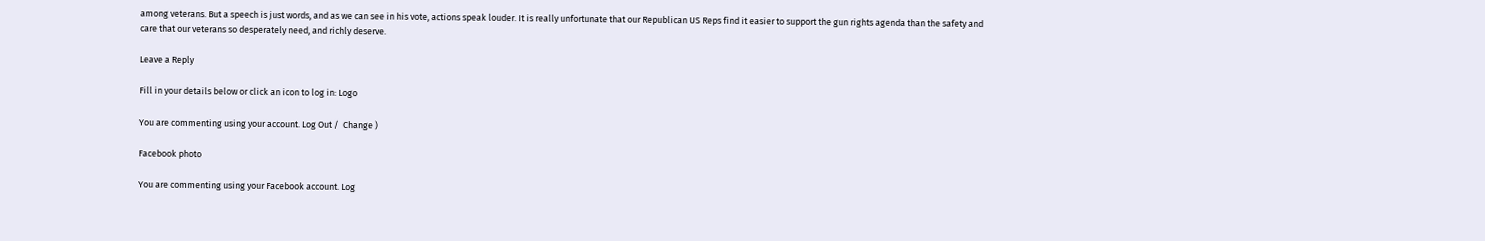among veterans. But a speech is just words, and as we can see in his vote, actions speak louder. It is really unfortunate that our Republican US Reps find it easier to support the gun rights agenda than the safety and care that our veterans so desperately need, and richly deserve.

Leave a Reply

Fill in your details below or click an icon to log in: Logo

You are commenting using your account. Log Out /  Change )

Facebook photo

You are commenting using your Facebook account. Log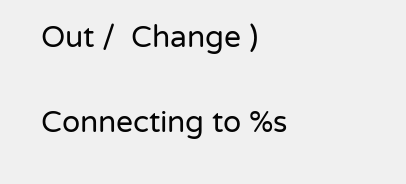Out /  Change )

Connecting to %s